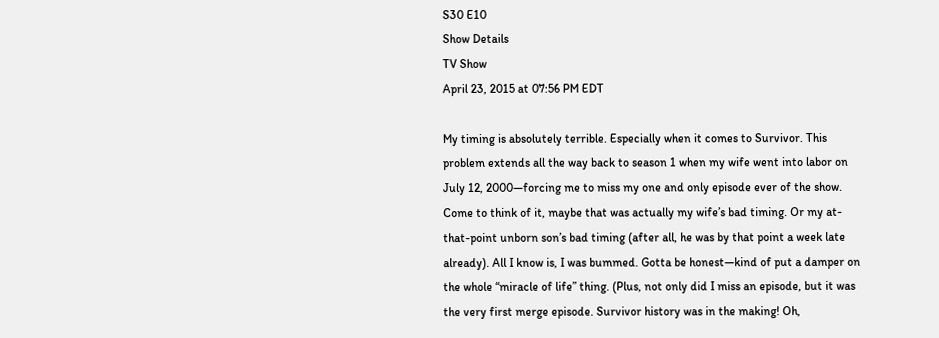S30 E10
Show Details
TV Show
April 23, 2015 at 07:56 PM EDT

My timing is absolutely terrible. Especially when it comes to Survivor. This problem extends all the way back to season 1 when my wife went into labor on July 12, 2000—forcing me to miss my one and only episode ever of the show. Come to think of it, maybe that was actually my wife’s bad timing. Or my at-that-point unborn son’s bad timing (after all, he was by that point a week late already). All I know is, I was bummed. Gotta be honest—kind of put a damper on the whole “miracle of life” thing. (Plus, not only did I miss an episode, but it was the very first merge episode. Survivor history was in the making! Oh,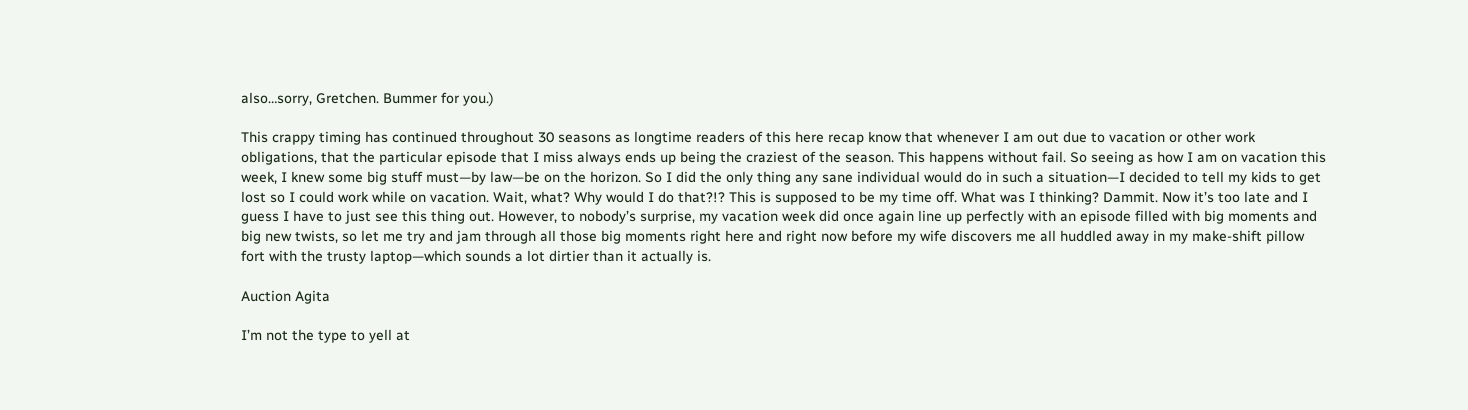also…sorry, Gretchen. Bummer for you.)

This crappy timing has continued throughout 30 seasons as longtime readers of this here recap know that whenever I am out due to vacation or other work obligations, that the particular episode that I miss always ends up being the craziest of the season. This happens without fail. So seeing as how I am on vacation this week, I knew some big stuff must—by law—be on the horizon. So I did the only thing any sane individual would do in such a situation—I decided to tell my kids to get lost so I could work while on vacation. Wait, what? Why would I do that?!? This is supposed to be my time off. What was I thinking? Dammit. Now it’s too late and I guess I have to just see this thing out. However, to nobody’s surprise, my vacation week did once again line up perfectly with an episode filled with big moments and big new twists, so let me try and jam through all those big moments right here and right now before my wife discovers me all huddled away in my make-shift pillow fort with the trusty laptop—which sounds a lot dirtier than it actually is.

Auction Agita

I’m not the type to yell at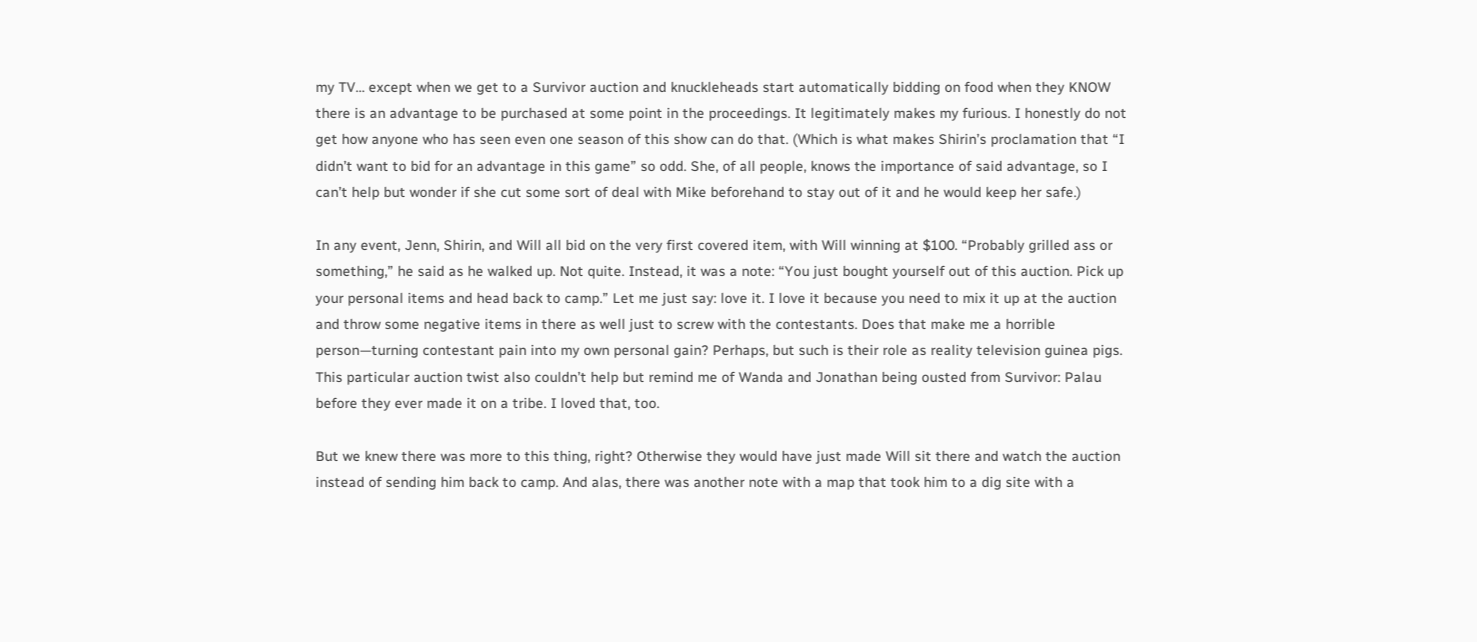my TV… except when we get to a Survivor auction and knuckleheads start automatically bidding on food when they KNOW there is an advantage to be purchased at some point in the proceedings. It legitimately makes my furious. I honestly do not get how anyone who has seen even one season of this show can do that. (Which is what makes Shirin’s proclamation that “I didn’t want to bid for an advantage in this game” so odd. She, of all people, knows the importance of said advantage, so I can’t help but wonder if she cut some sort of deal with Mike beforehand to stay out of it and he would keep her safe.)

In any event, Jenn, Shirin, and Will all bid on the very first covered item, with Will winning at $100. “Probably grilled ass or something,” he said as he walked up. Not quite. Instead, it was a note: “You just bought yourself out of this auction. Pick up your personal items and head back to camp.” Let me just say: love it. I love it because you need to mix it up at the auction and throw some negative items in there as well just to screw with the contestants. Does that make me a horrible person—turning contestant pain into my own personal gain? Perhaps, but such is their role as reality television guinea pigs. This particular auction twist also couldn’t help but remind me of Wanda and Jonathan being ousted from Survivor: Palau before they ever made it on a tribe. I loved that, too.

But we knew there was more to this thing, right? Otherwise they would have just made Will sit there and watch the auction instead of sending him back to camp. And alas, there was another note with a map that took him to a dig site with a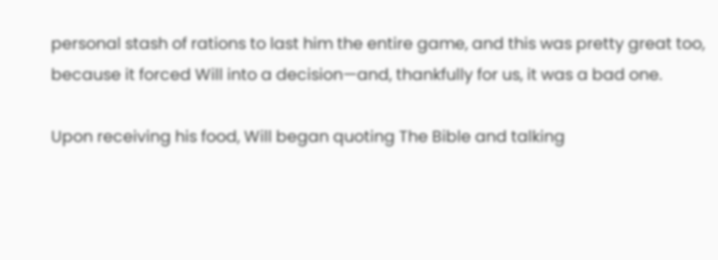personal stash of rations to last him the entire game, and this was pretty great too, because it forced Will into a decision—and, thankfully for us, it was a bad one.

Upon receiving his food, Will began quoting The Bible and talking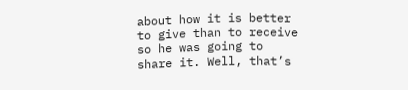about how it is better to give than to receive so he was going to share it. Well, that’s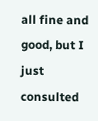all fine and good, but I just consulted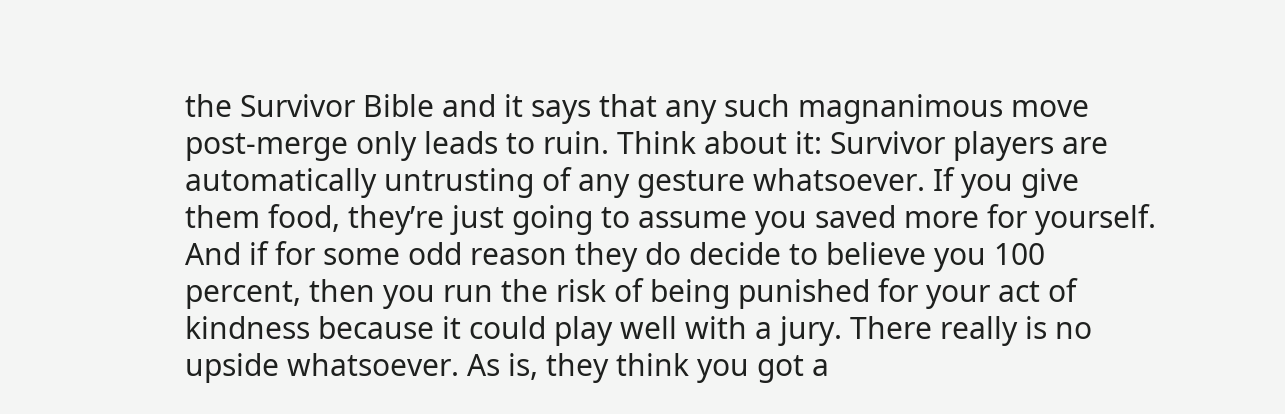the Survivor Bible and it says that any such magnanimous move post-merge only leads to ruin. Think about it: Survivor players are automatically untrusting of any gesture whatsoever. If you give them food, they’re just going to assume you saved more for yourself. And if for some odd reason they do decide to believe you 100 percent, then you run the risk of being punished for your act of kindness because it could play well with a jury. There really is no upside whatsoever. As is, they think you got a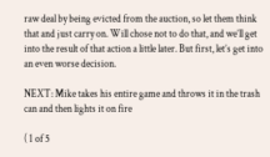raw deal by being evicted from the auction, so let them think that and just carry on. Will chose not to do that, and we’ll get into the result of that action a little later. But first, let’s get into an even worse decision.

NEXT: Mike takes his entire game and throws it in the trash can and then lights it on fire

( 1 of 5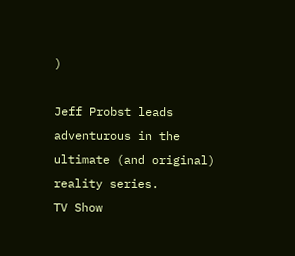)

Jeff Probst leads adventurous in the ultimate (and original) reality series.
TV Show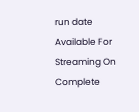run date
Available For Streaming On
Complete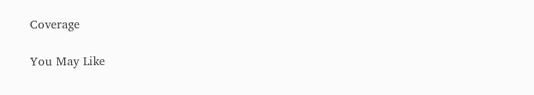Coverage

You May Like